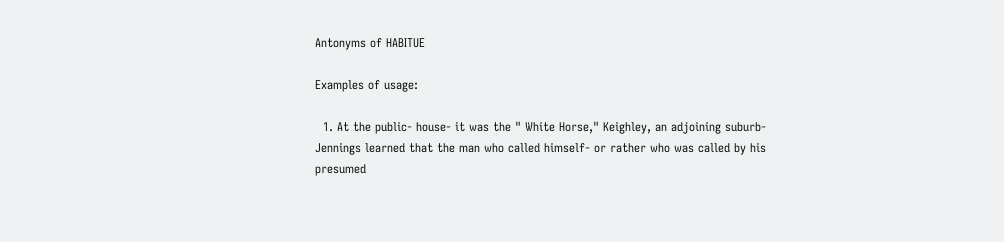Antonyms of HABITUE

Examples of usage:

  1. At the public- house- it was the " White Horse," Keighley, an adjoining suburb- Jennings learned that the man who called himself- or rather who was called by his presumed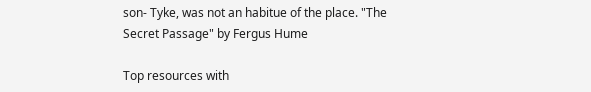son- Tyke, was not an habitue of the place. "The Secret Passage" by Fergus Hume

Top resources with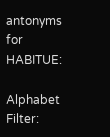antonyms for HABITUE:

Alphabet Filter: